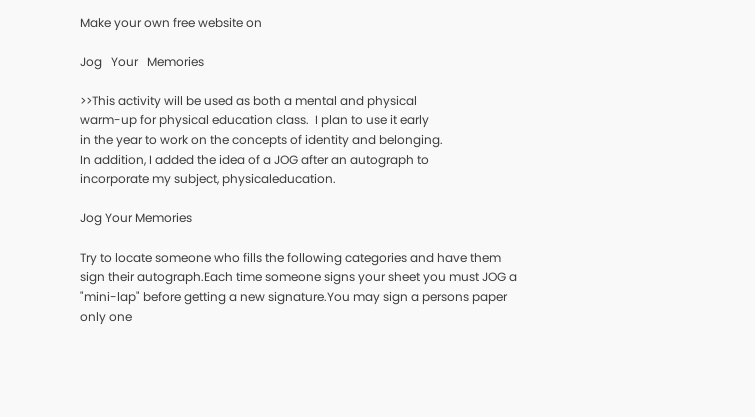Make your own free website on

Jog   Your   Memories

>>This activity will be used as both a mental and physical
warm-up for physical education class.  I plan to use it early
in the year to work on the concepts of identity and belonging.
In addition, I added the idea of a JOG after an autograph to
incorporate my subject, physicaleducation.

Jog Your Memories

Try to locate someone who fills the following categories and have them
sign their autograph.Each time someone signs your sheet you must JOG a
"mini-lap" before getting a new signature.You may sign a persons paper
only one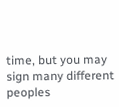time, but you may sign many different peoples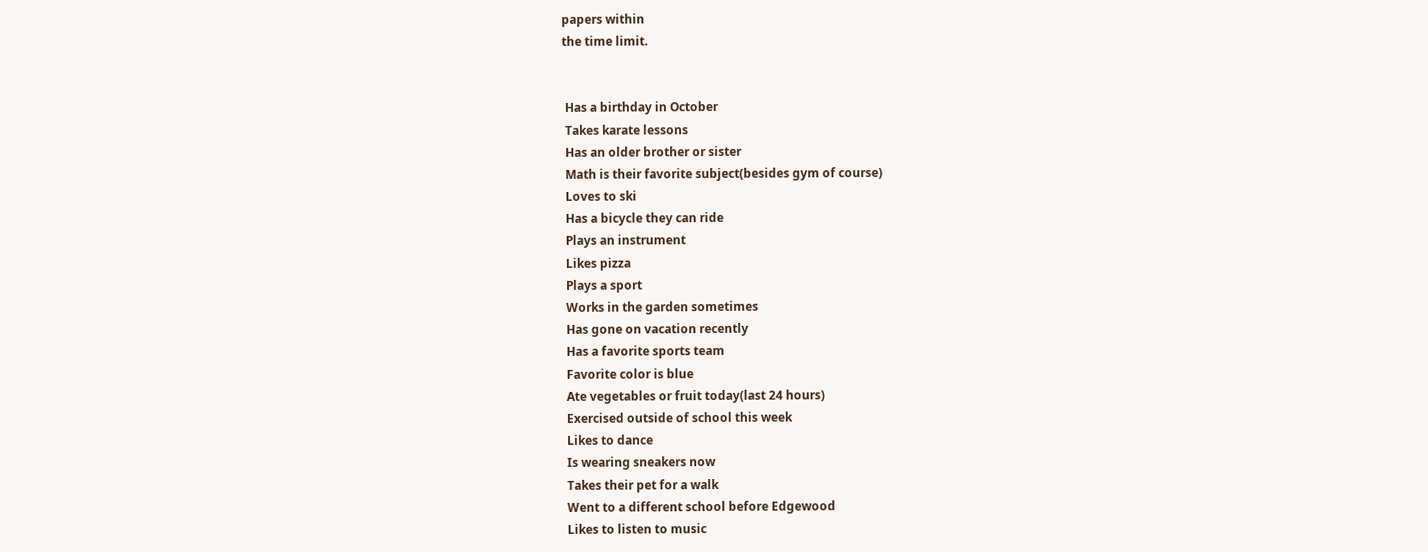papers within
the time limit.


 Has a birthday in October
 Takes karate lessons
 Has an older brother or sister
 Math is their favorite subject(besides gym of course)
 Loves to ski
 Has a bicycle they can ride
 Plays an instrument
 Likes pizza
 Plays a sport
 Works in the garden sometimes
 Has gone on vacation recently
 Has a favorite sports team
 Favorite color is blue
 Ate vegetables or fruit today(last 24 hours)
 Exercised outside of school this week
 Likes to dance
 Is wearing sneakers now
 Takes their pet for a walk
 Went to a different school before Edgewood
 Likes to listen to music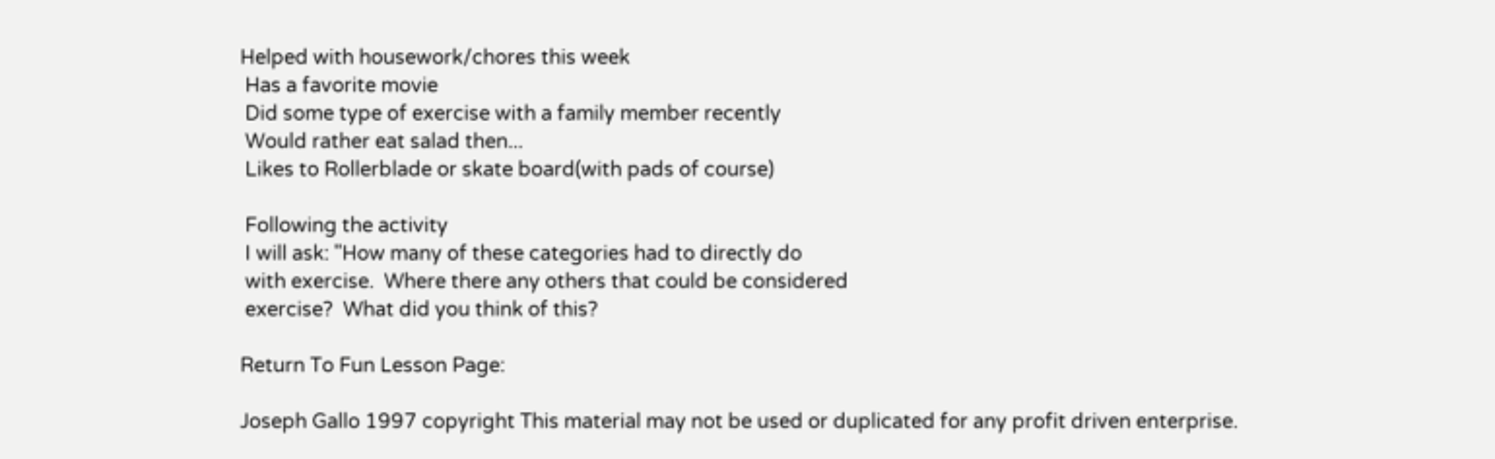Helped with housework/chores this week
 Has a favorite movie
 Did some type of exercise with a family member recently
 Would rather eat salad then...
 Likes to Rollerblade or skate board(with pads of course)

 Following the activity
 I will ask: "How many of these categories had to directly do
 with exercise.  Where there any others that could be considered
 exercise?  What did you think of this?

Return To Fun Lesson Page:

Joseph Gallo 1997 copyright This material may not be used or duplicated for any profit driven enterprise.